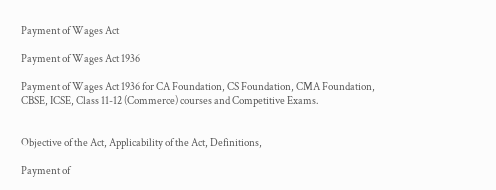Payment of Wages Act

Payment of Wages Act 1936

Payment of Wages Act 1936 for CA Foundation, CS Foundation, CMA Foundation, CBSE, ICSE, Class 11-12 (Commerce) courses and Competitive Exams.


Objective of the Act, Applicability of the Act, Definitions,

Payment of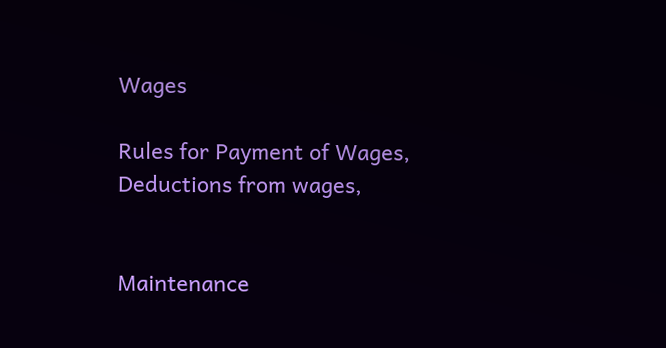Wages

Rules for Payment of Wages, Deductions from wages,


Maintenance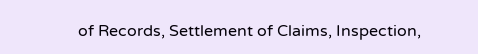of Records, Settlement of Claims, Inspection,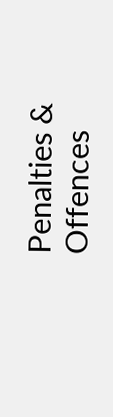Penalties & Offences